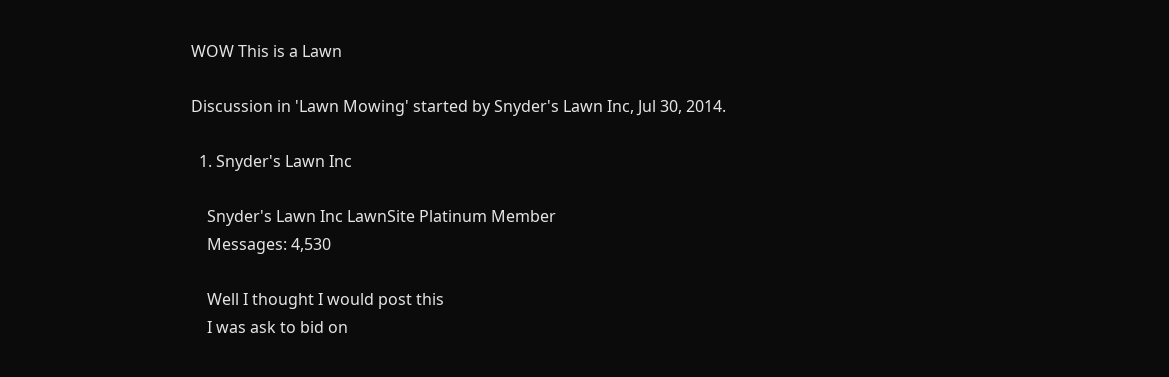WOW This is a Lawn

Discussion in 'Lawn Mowing' started by Snyder's Lawn Inc, Jul 30, 2014.

  1. Snyder's Lawn Inc

    Snyder's Lawn Inc LawnSite Platinum Member
    Messages: 4,530

    Well I thought I would post this
    I was ask to bid on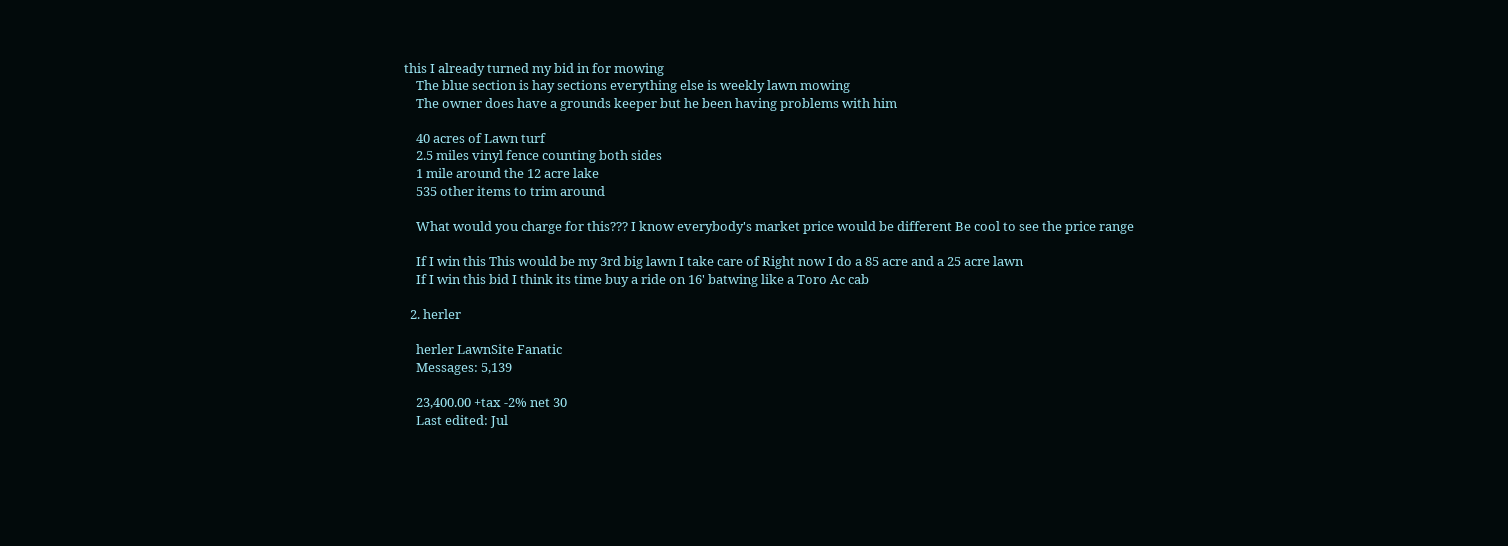this I already turned my bid in for mowing
    The blue section is hay sections everything else is weekly lawn mowing
    The owner does have a grounds keeper but he been having problems with him

    40 acres of Lawn turf
    2.5 miles vinyl fence counting both sides
    1 mile around the 12 acre lake
    535 other items to trim around

    What would you charge for this??? I know everybody's market price would be different Be cool to see the price range

    If I win this This would be my 3rd big lawn I take care of Right now I do a 85 acre and a 25 acre lawn
    If I win this bid I think its time buy a ride on 16' batwing like a Toro Ac cab

  2. herler

    herler LawnSite Fanatic
    Messages: 5,139

    23,400.00 +tax -2% net 30
    Last edited: Jul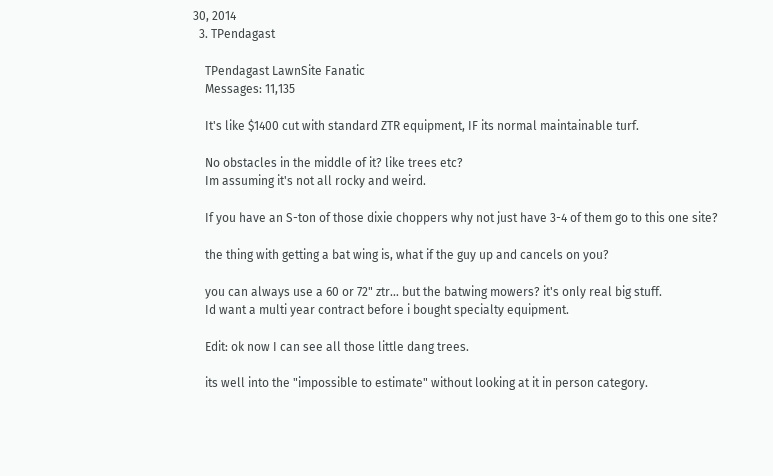30, 2014
  3. TPendagast

    TPendagast LawnSite Fanatic
    Messages: 11,135

    It's like $1400 cut with standard ZTR equipment, IF its normal maintainable turf.

    No obstacles in the middle of it? like trees etc?
    Im assuming it's not all rocky and weird.

    If you have an S-ton of those dixie choppers why not just have 3-4 of them go to this one site?

    the thing with getting a bat wing is, what if the guy up and cancels on you?

    you can always use a 60 or 72" ztr… but the batwing mowers? it's only real big stuff.
    Id want a multi year contract before i bought specialty equipment.

    Edit: ok now I can see all those little dang trees.

    its well into the "impossible to estimate" without looking at it in person category.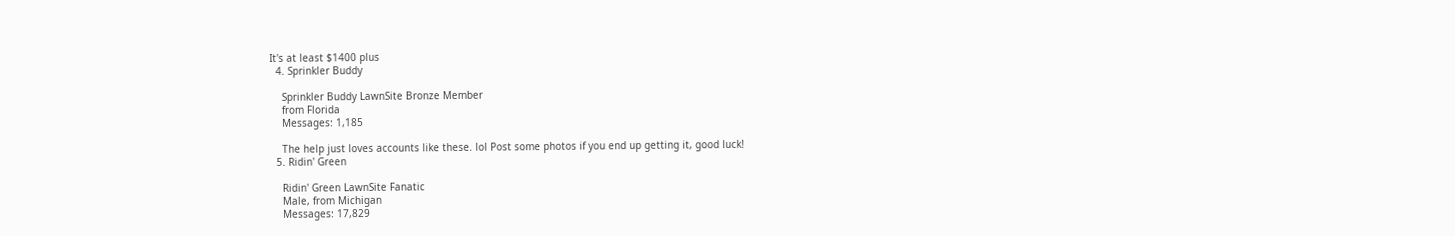It's at least $1400 plus
  4. Sprinkler Buddy

    Sprinkler Buddy LawnSite Bronze Member
    from Florida
    Messages: 1,185

    The help just loves accounts like these. lol Post some photos if you end up getting it, good luck!
  5. Ridin' Green

    Ridin' Green LawnSite Fanatic
    Male, from Michigan
    Messages: 17,829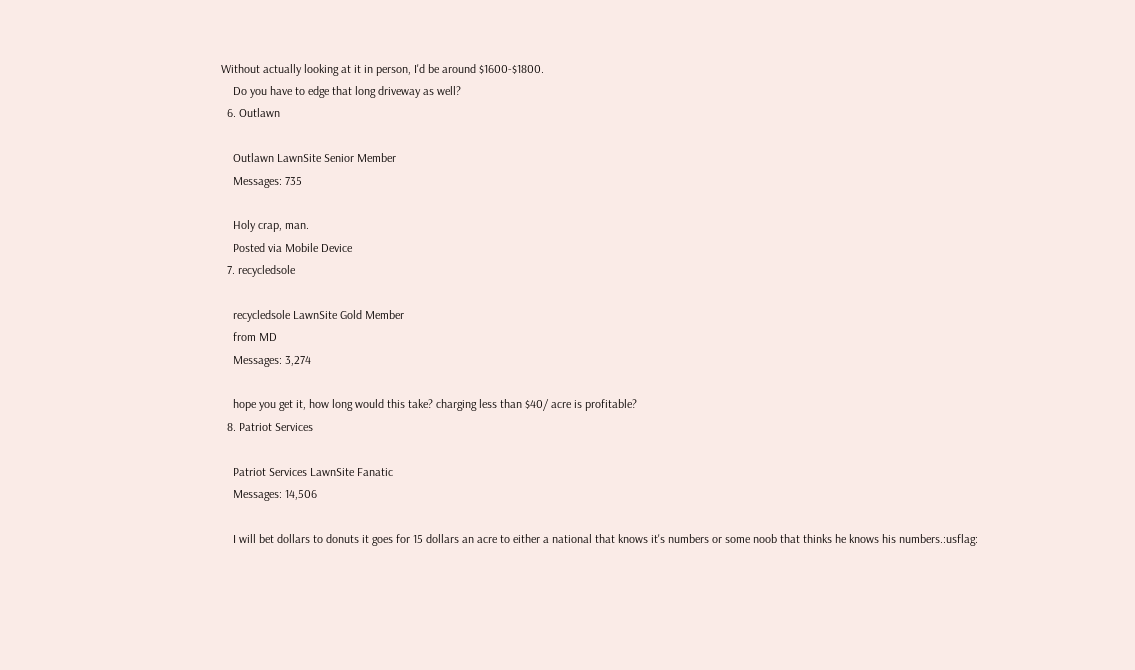Without actually looking at it in person, I'd be around $1600-$1800.
    Do you have to edge that long driveway as well?
  6. Outlawn

    Outlawn LawnSite Senior Member
    Messages: 735

    Holy crap, man.
    Posted via Mobile Device
  7. recycledsole

    recycledsole LawnSite Gold Member
    from MD
    Messages: 3,274

    hope you get it, how long would this take? charging less than $40/ acre is profitable?
  8. Patriot Services

    Patriot Services LawnSite Fanatic
    Messages: 14,506

    I will bet dollars to donuts it goes for 15 dollars an acre to either a national that knows it's numbers or some noob that thinks he knows his numbers.:usflag: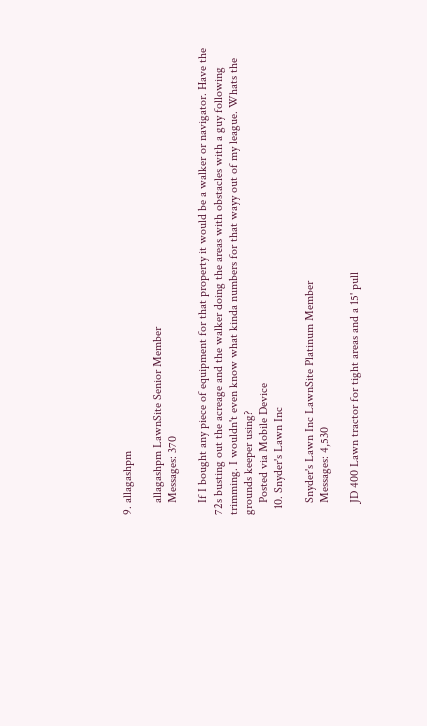9. allagashpm

    allagashpm LawnSite Senior Member
    Messages: 370

    If I bought any piece of equipment for that property it would be a walker or navigator. Have the 72s busting out the acreage and the walker doing the areas with obstacles with a guy following trimming. I wouldn't even know what kinda numbers for that wayy out of my league. Whats the grounds keeper using?
    Posted via Mobile Device
  10. Snyder's Lawn Inc

    Snyder's Lawn Inc LawnSite Platinum Member
    Messages: 4,530

    JD 400 Lawn tractor for tight areas and a 15' pull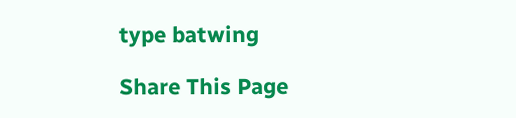type batwing

Share This Page